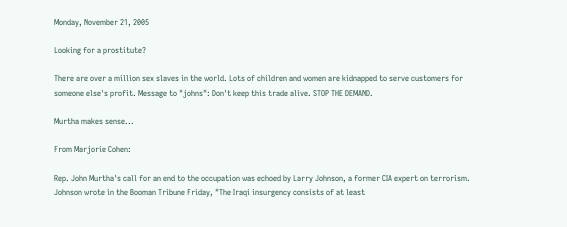Monday, November 21, 2005

Looking for a prostitute?

There are over a million sex slaves in the world. Lots of children and women are kidnapped to serve customers for someone else's profit. Message to "johns": Don't keep this trade alive. STOP THE DEMAND.

Murtha makes sense...

From Marjorie Cohen:

Rep. John Murtha's call for an end to the occupation was echoed by Larry Johnson, a former CIA expert on terrorism. Johnson wrote in the Booman Tribune Friday, "The Iraqi insurgency consists of at least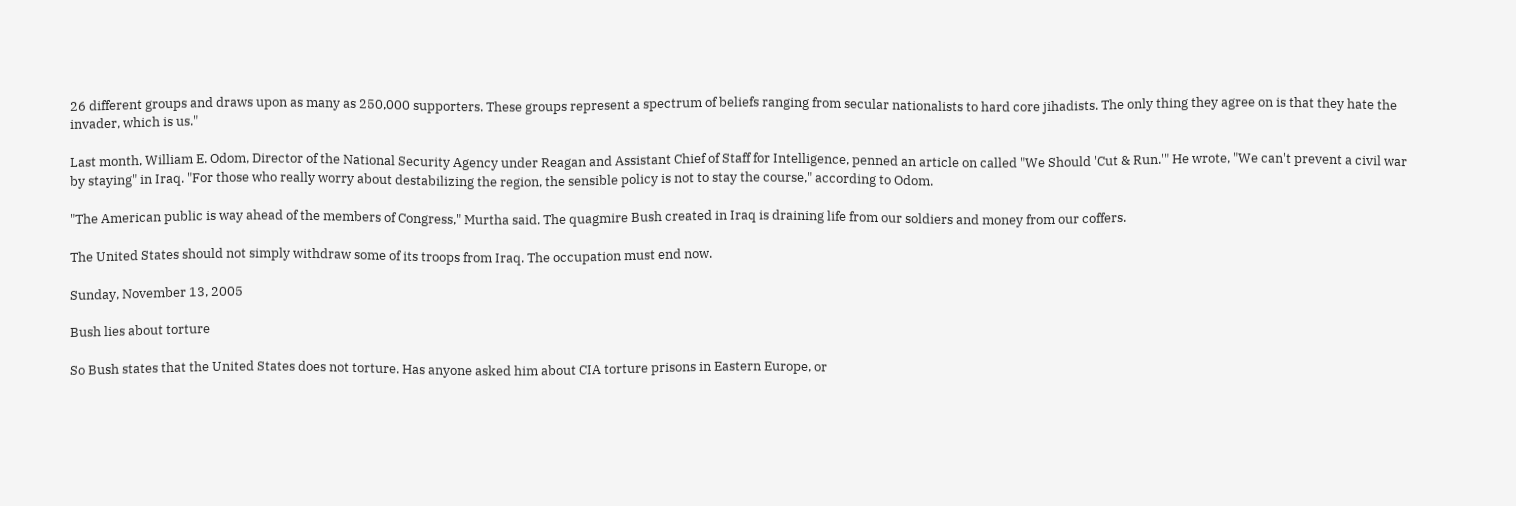26 different groups and draws upon as many as 250,000 supporters. These groups represent a spectrum of beliefs ranging from secular nationalists to hard core jihadists. The only thing they agree on is that they hate the invader, which is us."

Last month, William E. Odom, Director of the National Security Agency under Reagan and Assistant Chief of Staff for Intelligence, penned an article on called "We Should 'Cut & Run.'" He wrote, "We can't prevent a civil war by staying" in Iraq. "For those who really worry about destabilizing the region, the sensible policy is not to stay the course," according to Odom.

"The American public is way ahead of the members of Congress," Murtha said. The quagmire Bush created in Iraq is draining life from our soldiers and money from our coffers.

The United States should not simply withdraw some of its troops from Iraq. The occupation must end now.

Sunday, November 13, 2005

Bush lies about torture

So Bush states that the United States does not torture. Has anyone asked him about CIA torture prisons in Eastern Europe, or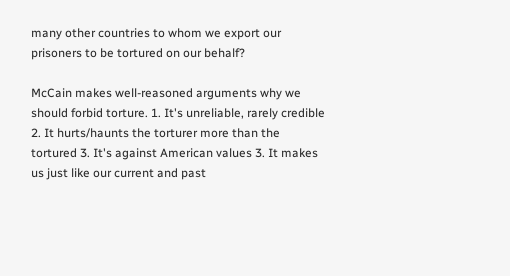many other countries to whom we export our prisoners to be tortured on our behalf?

McCain makes well-reasoned arguments why we should forbid torture. 1. It's unreliable, rarely credible 2. It hurts/haunts the torturer more than the tortured 3. It's against American values 3. It makes us just like our current and past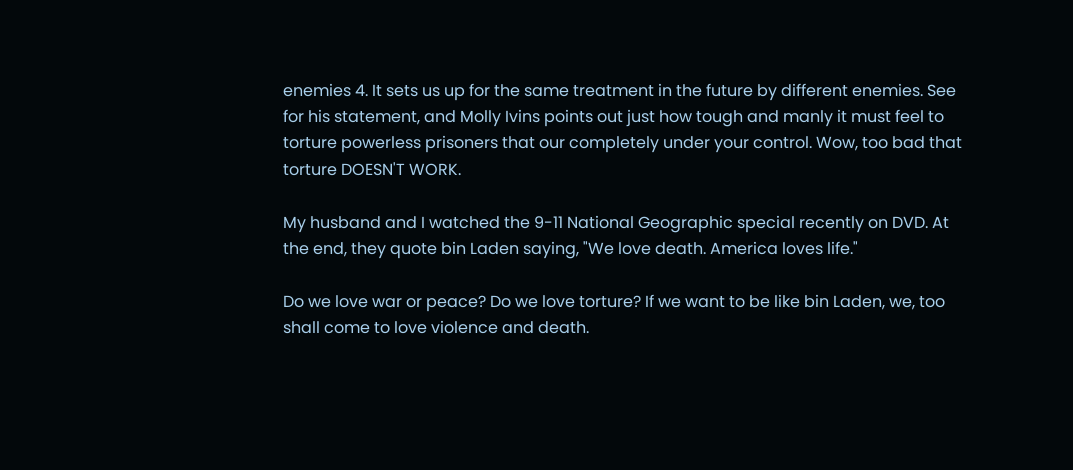enemies 4. It sets us up for the same treatment in the future by different enemies. See for his statement, and Molly Ivins points out just how tough and manly it must feel to torture powerless prisoners that our completely under your control. Wow, too bad that torture DOESN'T WORK.

My husband and I watched the 9-11 National Geographic special recently on DVD. At the end, they quote bin Laden saying, "We love death. America loves life."

Do we love war or peace? Do we love torture? If we want to be like bin Laden, we, too shall come to love violence and death.